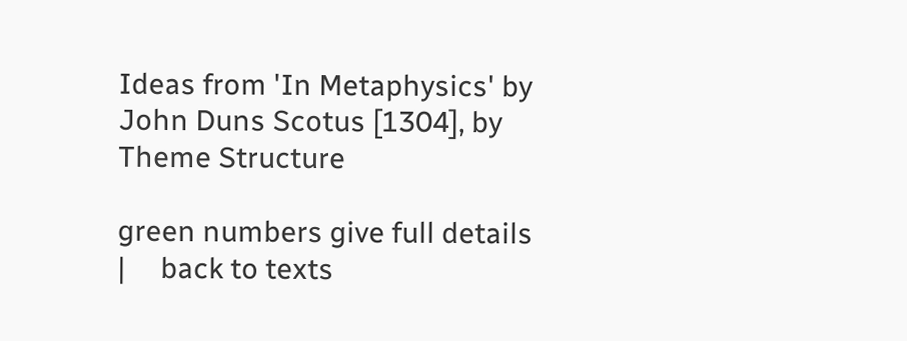Ideas from 'In Metaphysics' by John Duns Scotus [1304], by Theme Structure

green numbers give full details    |     back to texts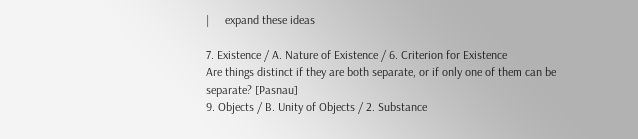|     expand these ideas

7. Existence / A. Nature of Existence / 6. Criterion for Existence
Are things distinct if they are both separate, or if only one of them can be separate? [Pasnau]
9. Objects / B. Unity of Objects / 2. Substance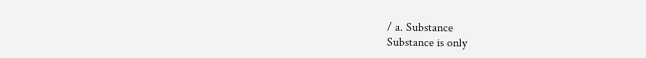/ a. Substance
Substance is only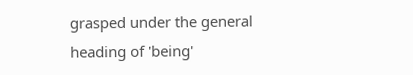grasped under the general heading of 'being'